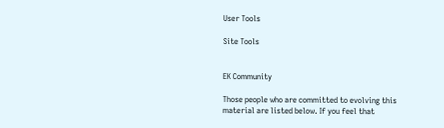User Tools

Site Tools


EK Community

Those people who are committed to evolving this material are listed below. If you feel that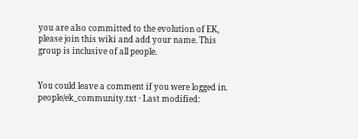you are also committed to the evolution of EK, please join this wiki and add your name. This group is inclusive of all people.


You could leave a comment if you were logged in.
people/ek_community.txt · Last modified: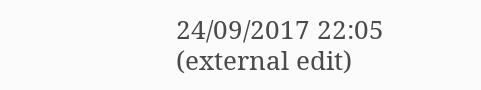24/09/2017 22:05 (external edit)